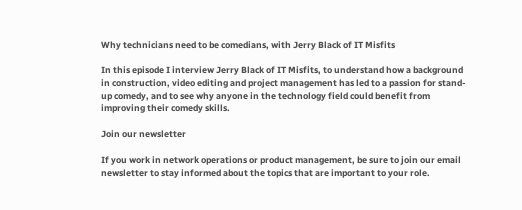Why technicians need to be comedians, with Jerry Black of IT Misfits

In this episode I interview Jerry Black of IT Misfits, to understand how a background in construction, video editing and project management has led to a passion for stand-up comedy, and to see why anyone in the technology field could benefit from improving their comedy skills.

Join our newsletter

If you work in network operations or product management, be sure to join our email newsletter to stay informed about the topics that are important to your role.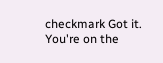checkmark Got it. You're on the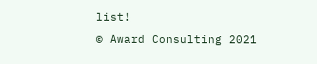list!
© Award Consulting 2021